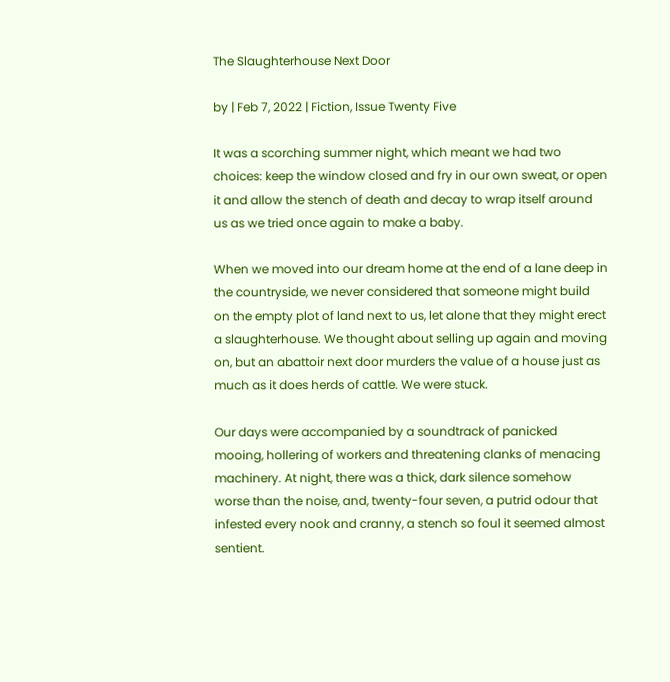The Slaughterhouse Next Door

by | Feb 7, 2022 | Fiction, Issue Twenty Five

It was a scorching summer night, which meant we had two choices: keep the window closed and fry in our own sweat, or open it and allow the stench of death and decay to wrap itself around us as we tried once again to make a baby.

When we moved into our dream home at the end of a lane deep in the countryside, we never considered that someone might build on the empty plot of land next to us, let alone that they might erect a slaughterhouse. We thought about selling up again and moving on, but an abattoir next door murders the value of a house just as much as it does herds of cattle. We were stuck.

Our days were accompanied by a soundtrack of panicked mooing, hollering of workers and threatening clanks of menacing machinery. At night, there was a thick, dark silence somehow worse than the noise, and, twenty-four seven, a putrid odour that infested every nook and cranny, a stench so foul it seemed almost sentient.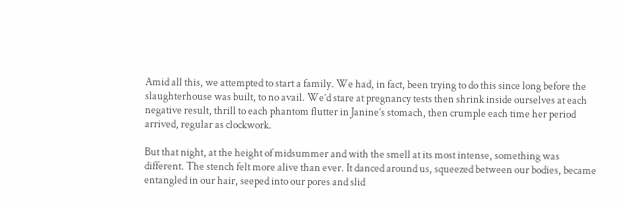Amid all this, we attempted to start a family. We had, in fact, been trying to do this since long before the slaughterhouse was built, to no avail. We’d stare at pregnancy tests then shrink inside ourselves at each negative result, thrill to each phantom flutter in Janine’s stomach, then crumple each time her period arrived, regular as clockwork.

But that night, at the height of midsummer and with the smell at its most intense, something was different. The stench felt more alive than ever. It danced around us, squeezed between our bodies, became entangled in our hair, seeped into our pores and slid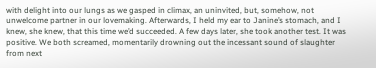with delight into our lungs as we gasped in climax, an uninvited, but, somehow, not unwelcome partner in our lovemaking. Afterwards, I held my ear to Janine’s stomach, and I knew, she knew, that this time we’d succeeded. A few days later, she took another test. It was positive. We both screamed, momentarily drowning out the incessant sound of slaughter from next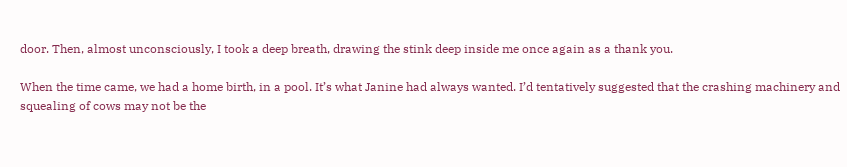door. Then, almost unconsciously, I took a deep breath, drawing the stink deep inside me once again as a thank you.

When the time came, we had a home birth, in a pool. It’s what Janine had always wanted. I’d tentatively suggested that the crashing machinery and squealing of cows may not be the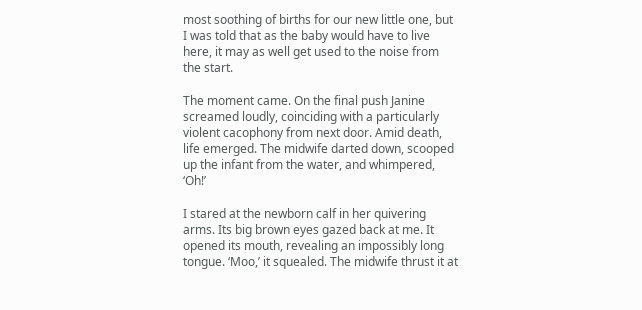most soothing of births for our new little one, but I was told that as the baby would have to live here, it may as well get used to the noise from the start.

The moment came. On the final push Janine screamed loudly, coinciding with a particularly violent cacophony from next door. Amid death, life emerged. The midwife darted down, scooped up the infant from the water, and whimpered, ‘Oh!’

I stared at the newborn calf in her quivering arms. Its big brown eyes gazed back at me. It opened its mouth, revealing an impossibly long tongue. ‘Moo,’ it squealed. The midwife thrust it at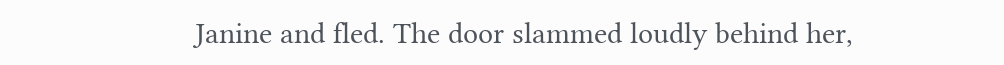Janine and fled. The door slammed loudly behind her,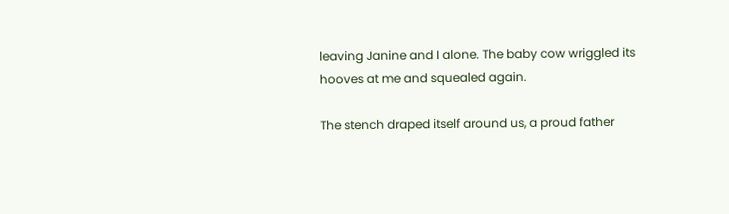leaving Janine and I alone. The baby cow wriggled its hooves at me and squealed again.

The stench draped itself around us, a proud father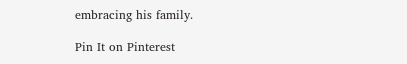embracing his family.

Pin It on Pinterest